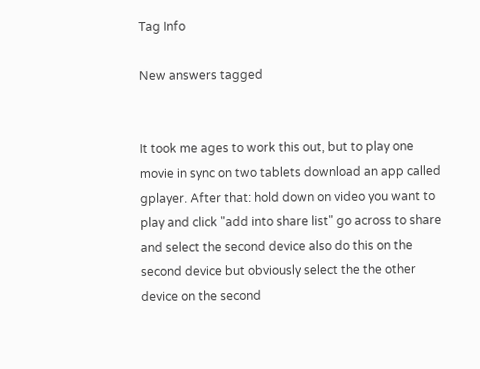Tag Info

New answers tagged


It took me ages to work this out, but to play one movie in sync on two tablets download an app called gplayer. After that: hold down on video you want to play and click "add into share list" go across to share and select the second device also do this on the second device but obviously select the the other device on the second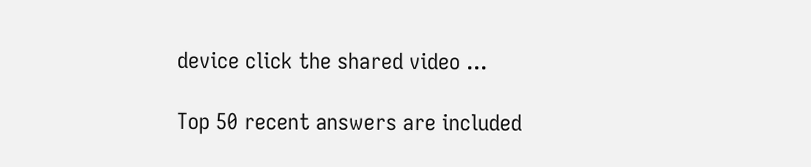device click the shared video ...

Top 50 recent answers are included